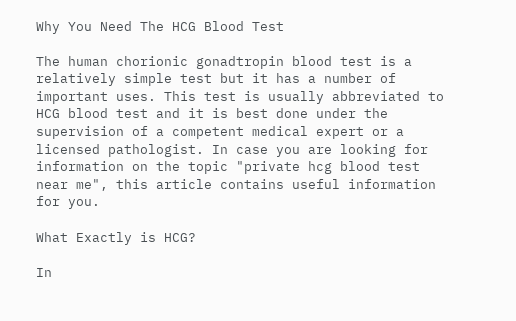Why You Need The HCG Blood Test

The human chorionic gonadtropin blood test is a relatively simple test but it has a number of important uses. This test is usually abbreviated to HCG blood test and it is best done under the supervision of a competent medical expert or a licensed pathologist. In case you are looking for information on the topic "private hcg blood test near me", this article contains useful information for you.

What Exactly is HCG?

In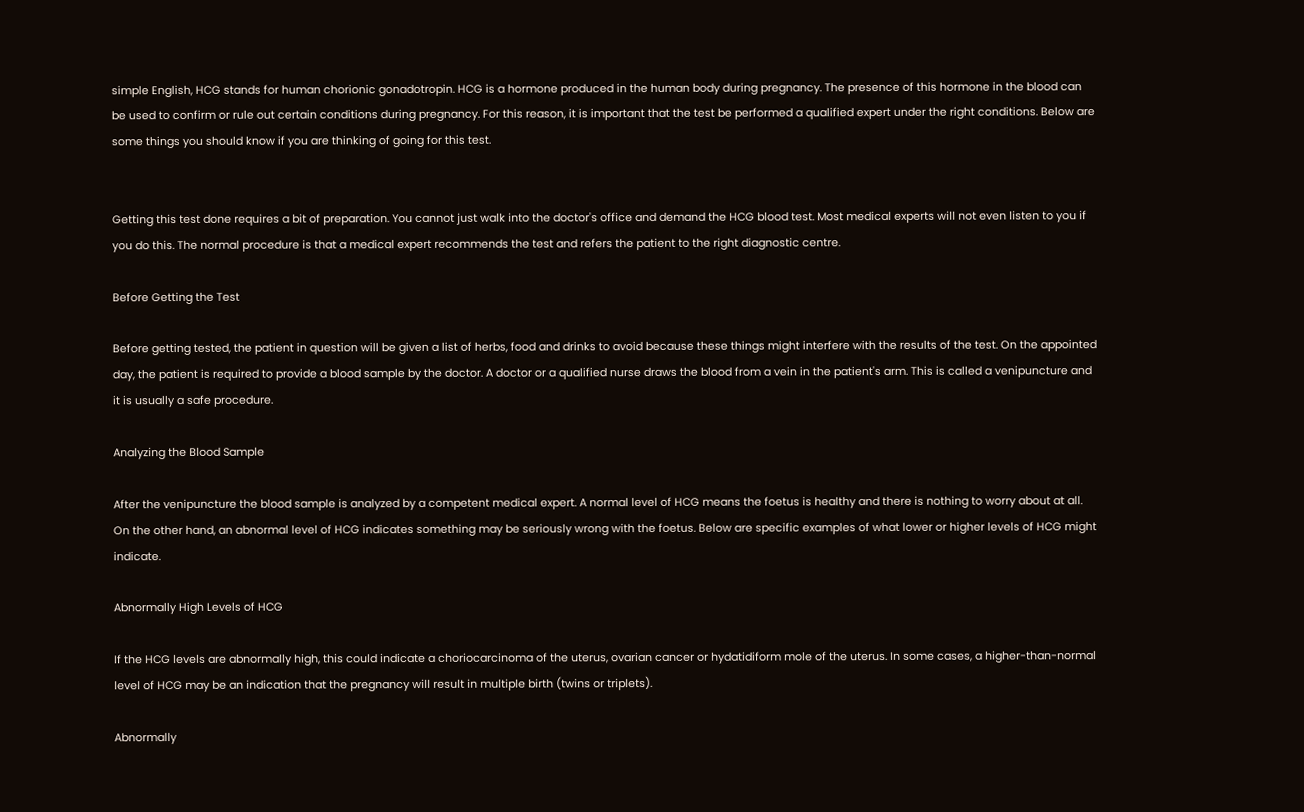simple English, HCG stands for human chorionic gonadotropin. HCG is a hormone produced in the human body during pregnancy. The presence of this hormone in the blood can be used to confirm or rule out certain conditions during pregnancy. For this reason, it is important that the test be performed a qualified expert under the right conditions. Below are some things you should know if you are thinking of going for this test.


Getting this test done requires a bit of preparation. You cannot just walk into the doctor's office and demand the HCG blood test. Most medical experts will not even listen to you if you do this. The normal procedure is that a medical expert recommends the test and refers the patient to the right diagnostic centre.

Before Getting the Test

Before getting tested, the patient in question will be given a list of herbs, food and drinks to avoid because these things might interfere with the results of the test. On the appointed day, the patient is required to provide a blood sample by the doctor. A doctor or a qualified nurse draws the blood from a vein in the patient's arm. This is called a venipuncture and it is usually a safe procedure.

Analyzing the Blood Sample

After the venipuncture the blood sample is analyzed by a competent medical expert. A normal level of HCG means the foetus is healthy and there is nothing to worry about at all. On the other hand, an abnormal level of HCG indicates something may be seriously wrong with the foetus. Below are specific examples of what lower or higher levels of HCG might indicate.

Abnormally High Levels of HCG

If the HCG levels are abnormally high, this could indicate a choriocarcinoma of the uterus, ovarian cancer or hydatidiform mole of the uterus. In some cases, a higher-than-normal level of HCG may be an indication that the pregnancy will result in multiple birth (twins or triplets).

Abnormally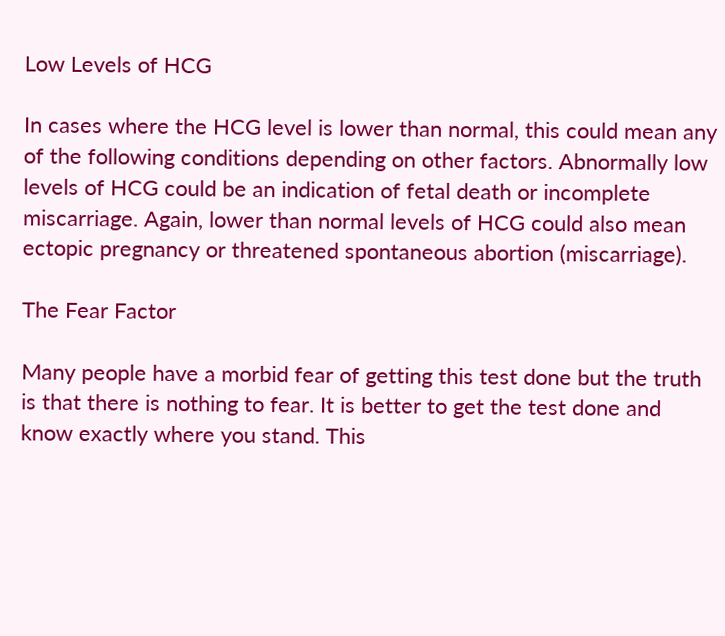Low Levels of HCG

In cases where the HCG level is lower than normal, this could mean any of the following conditions depending on other factors. Abnormally low levels of HCG could be an indication of fetal death or incomplete miscarriage. Again, lower than normal levels of HCG could also mean ectopic pregnancy or threatened spontaneous abortion (miscarriage).

The Fear Factor

Many people have a morbid fear of getting this test done but the truth is that there is nothing to fear. It is better to get the test done and know exactly where you stand. This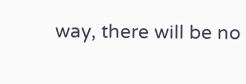way, there will be no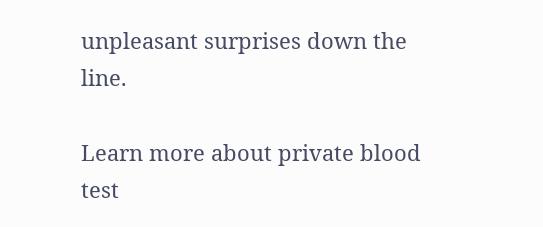unpleasant surprises down the line.

Learn more about private blood test